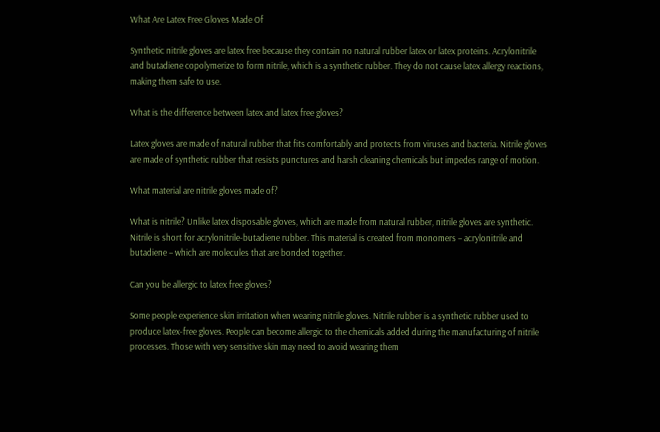What Are Latex Free Gloves Made Of

Synthetic nitrile gloves are latex free because they contain no natural rubber latex or latex proteins. Acrylonitrile and butadiene copolymerize to form nitrile, which is a synthetic rubber. They do not cause latex allergy reactions, making them safe to use.

What is the difference between latex and latex free gloves?

Latex gloves are made of natural rubber that fits comfortably and protects from viruses and bacteria. Nitrile gloves are made of synthetic rubber that resists punctures and harsh cleaning chemicals but impedes range of motion.

What material are nitrile gloves made of?

What is nitrile? Unlike latex disposable gloves, which are made from natural rubber, nitrile gloves are synthetic. Nitrile is short for acrylonitrile-butadiene rubber. This material is created from monomers – acrylonitrile and butadiene – which are molecules that are bonded together.

Can you be allergic to latex free gloves?

Some people experience skin irritation when wearing nitrile gloves. Nitrile rubber is a synthetic rubber used to produce latex-free gloves. People can become allergic to the chemicals added during the manufacturing of nitrile processes. Those with very sensitive skin may need to avoid wearing them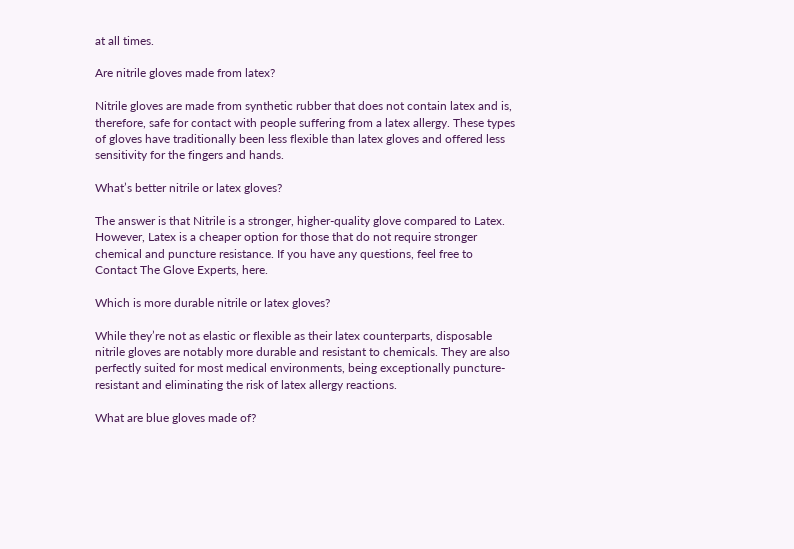at all times.

Are nitrile gloves made from latex?

Nitrile gloves are made from synthetic rubber that does not contain latex and is, therefore, safe for contact with people suffering from a latex allergy. These types of gloves have traditionally been less flexible than latex gloves and offered less sensitivity for the fingers and hands.

What’s better nitrile or latex gloves?

The answer is that Nitrile is a stronger, higher-quality glove compared to Latex. However, Latex is a cheaper option for those that do not require stronger chemical and puncture resistance. If you have any questions, feel free to Contact The Glove Experts, here.

Which is more durable nitrile or latex gloves?

While they’re not as elastic or flexible as their latex counterparts, disposable nitrile gloves are notably more durable and resistant to chemicals. They are also perfectly suited for most medical environments, being exceptionally puncture-resistant and eliminating the risk of latex allergy reactions.

What are blue gloves made of?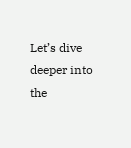Let’s dive deeper into the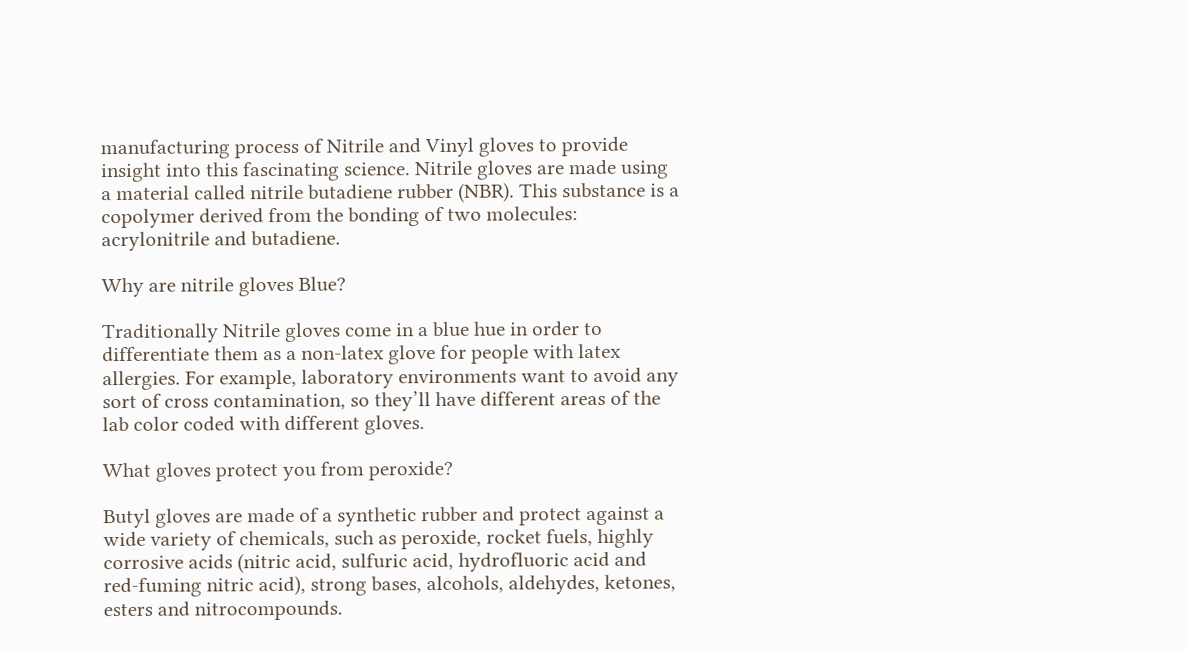manufacturing process of Nitrile and Vinyl gloves to provide insight into this fascinating science. Nitrile gloves are made using a material called nitrile butadiene rubber (NBR). This substance is a copolymer derived from the bonding of two molecules: acrylonitrile and butadiene.

Why are nitrile gloves Blue?

Traditionally Nitrile gloves come in a blue hue in order to differentiate them as a non-latex glove for people with latex allergies. For example, laboratory environments want to avoid any sort of cross contamination, so they’ll have different areas of the lab color coded with different gloves.

What gloves protect you from peroxide?

Butyl gloves are made of a synthetic rubber and protect against a wide variety of chemicals, such as peroxide, rocket fuels, highly corrosive acids (nitric acid, sulfuric acid, hydrofluoric acid and red-fuming nitric acid), strong bases, alcohols, aldehydes, ketones, esters and nitrocompounds.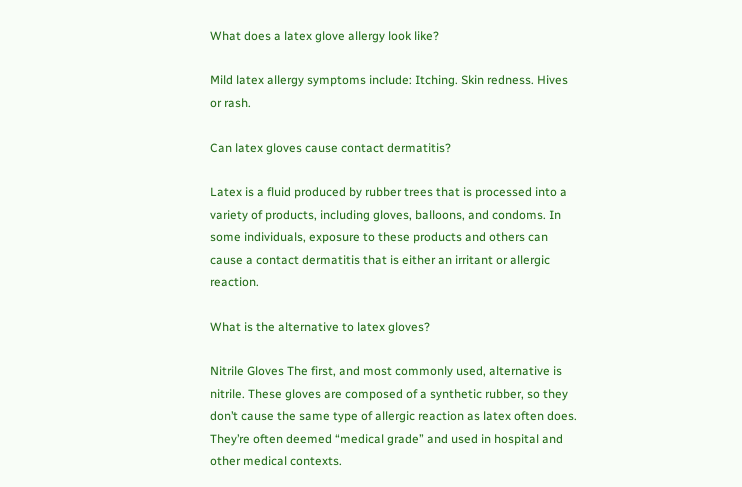What does a latex glove allergy look like?

Mild latex allergy symptoms include: Itching. Skin redness. Hives or rash.

Can latex gloves cause contact dermatitis?

Latex is a fluid produced by rubber trees that is processed into a variety of products, including gloves, balloons, and condoms. In some individuals, exposure to these products and others can cause a contact dermatitis that is either an irritant or allergic reaction.

What is the alternative to latex gloves?

Nitrile Gloves The first, and most commonly used, alternative is nitrile. These gloves are composed of a synthetic rubber, so they don’t cause the same type of allergic reaction as latex often does. They’re often deemed “medical grade” and used in hospital and other medical contexts.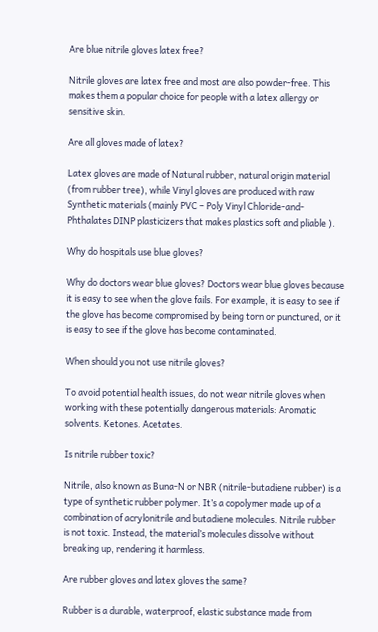Are blue nitrile gloves latex free?

Nitrile gloves are latex free and most are also powder-free. This makes them a popular choice for people with a latex allergy or sensitive skin.

Are all gloves made of latex?

Latex gloves are made of Natural rubber, natural origin material (from rubber tree), while Vinyl gloves are produced with raw Synthetic materials (mainly PVC – Poly Vinyl Chloride-and-Phthalates DINP plasticizers that makes plastics soft and pliable ).

Why do hospitals use blue gloves?

Why do doctors wear blue gloves? Doctors wear blue gloves because it is easy to see when the glove fails. For example, it is easy to see if the glove has become compromised by being torn or punctured, or it is easy to see if the glove has become contaminated.

When should you not use nitrile gloves?

To avoid potential health issues, do not wear nitrile gloves when working with these potentially dangerous materials: Aromatic solvents. Ketones. Acetates.

Is nitrile rubber toxic?

Nitrile, also known as Buna-N or NBR (nitrile-butadiene rubber) is a type of synthetic rubber polymer. It’s a copolymer made up of a combination of acrylonitrile and butadiene molecules. Nitrile rubber is not toxic. Instead, the material’s molecules dissolve without breaking up, rendering it harmless.

Are rubber gloves and latex gloves the same?

Rubber is a durable, waterproof, elastic substance made from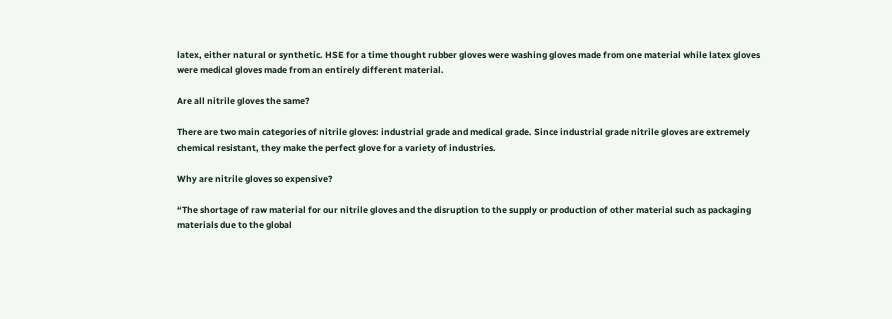latex, either natural or synthetic. HSE for a time thought rubber gloves were washing gloves made from one material while latex gloves were medical gloves made from an entirely different material.

Are all nitrile gloves the same?

There are two main categories of nitrile gloves: industrial grade and medical grade. Since industrial grade nitrile gloves are extremely chemical resistant, they make the perfect glove for a variety of industries.

Why are nitrile gloves so expensive?

“The shortage of raw material for our nitrile gloves and the disruption to the supply or production of other material such as packaging materials due to the global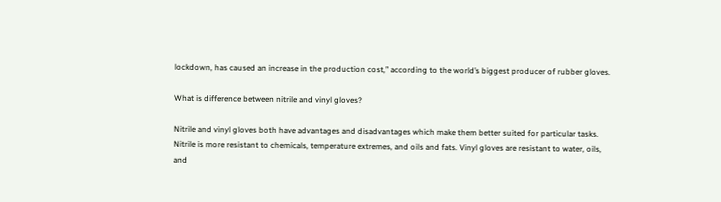lockdown, has caused an increase in the production cost,” according to the world’s biggest producer of rubber gloves.

What is difference between nitrile and vinyl gloves?

Nitrile and vinyl gloves both have advantages and disadvantages which make them better suited for particular tasks. Nitrile is more resistant to chemicals, temperature extremes, and oils and fats. Vinyl gloves are resistant to water, oils, and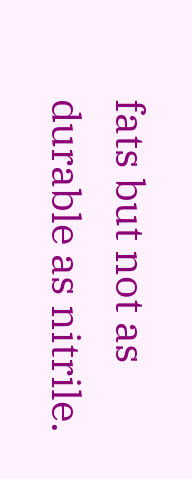fats but not as durable as nitrile.